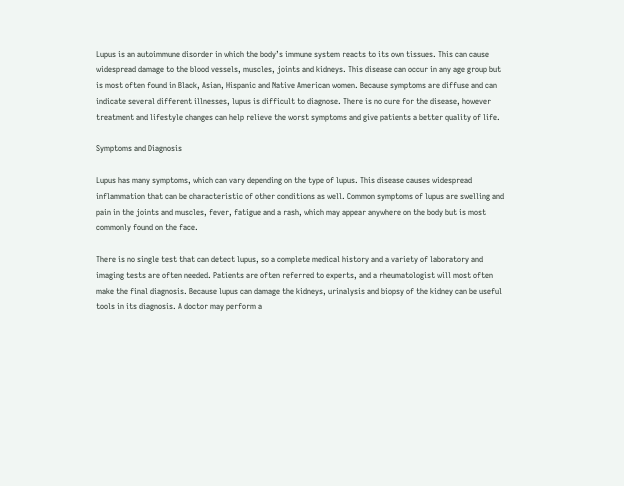Lupus is an autoimmune disorder in which the body’s immune system reacts to its own tissues. This can cause widespread damage to the blood vessels, muscles, joints and kidneys. This disease can occur in any age group but is most often found in Black, Asian, Hispanic and Native American women. Because symptoms are diffuse and can indicate several different illnesses, lupus is difficult to diagnose. There is no cure for the disease, however treatment and lifestyle changes can help relieve the worst symptoms and give patients a better quality of life.

Symptoms and Diagnosis

Lupus has many symptoms, which can vary depending on the type of lupus. This disease causes widespread inflammation that can be characteristic of other conditions as well. Common symptoms of lupus are swelling and pain in the joints and muscles, fever, fatigue and a rash, which may appear anywhere on the body but is most commonly found on the face.

There is no single test that can detect lupus, so a complete medical history and a variety of laboratory and imaging tests are often needed. Patients are often referred to experts, and a rheumatologist will most often make the final diagnosis. Because lupus can damage the kidneys, urinalysis and biopsy of the kidney can be useful tools in its diagnosis. A doctor may perform a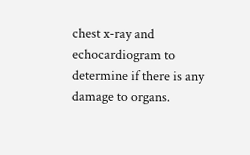chest x-ray and echocardiogram to determine if there is any damage to organs.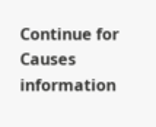Continue for Causes information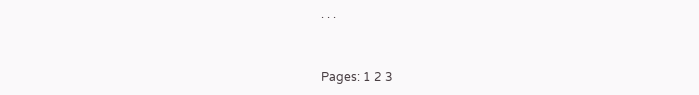. . .


Pages: 1 2 3